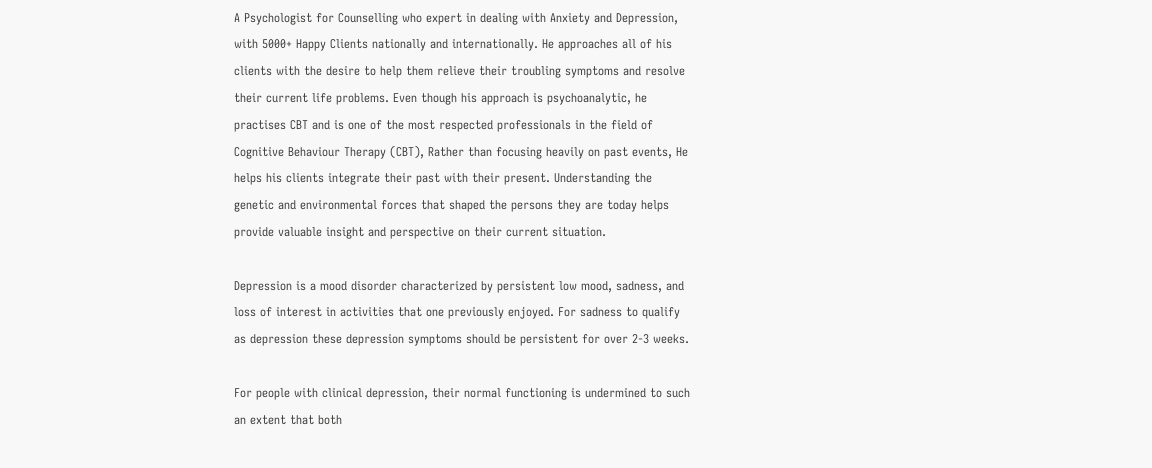A Psychologist for Counselling who expert in dealing with Anxiety and Depression, with 5000+ Happy Clients nationally and internationally. He approaches all of his clients with the desire to help them relieve their troubling symptoms and resolve their current life problems. Even though his approach is psychoanalytic, he practises CBT and is one of the most respected professionals in the field of Cognitive Behaviour Therapy (CBT), Rather than focusing heavily on past events, He helps his clients integrate their past with their present. Understanding the genetic and environmental forces that shaped the persons they are today helps provide valuable insight and perspective on their current situation.

Depression is a mood disorder characterized by persistent low mood, sadness, and loss of interest in activities that one previously enjoyed. For sadness to qualify as depression these depression symptoms should be persistent for over 2-3 weeks.

For people with clinical depression, their normal functioning is undermined to such an extent that both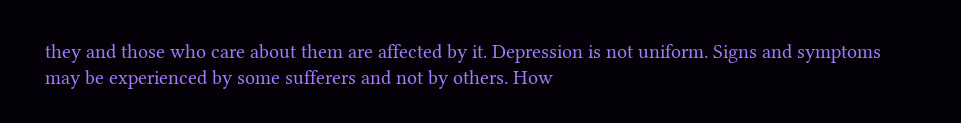they and those who care about them are affected by it. Depression is not uniform. Signs and symptoms may be experienced by some sufferers and not by others. How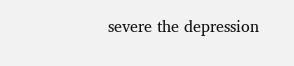severe the depression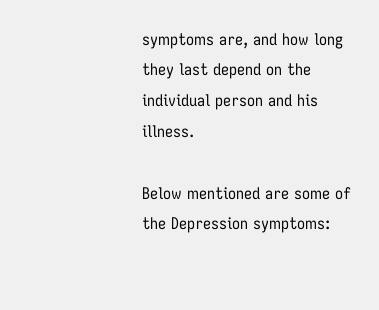symptoms are, and how long they last depend on the individual person and his illness.

Below mentioned are some of the Depression symptoms: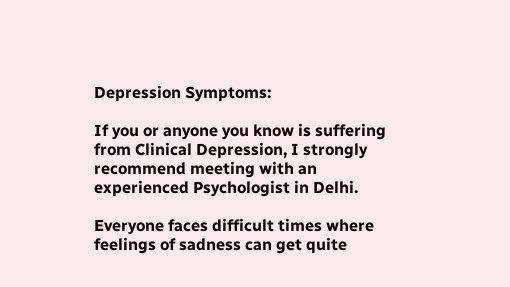Depression Symptoms:

If you or anyone you know is suffering from Clinical Depression, I strongly recommend meeting with an experienced Psychologist in Delhi.

Everyone faces difficult times where feelings of sadness can get quite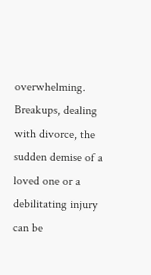overwhelming. Breakups, dealing with divorce, the sudden demise of a loved one or a debilitating injury can be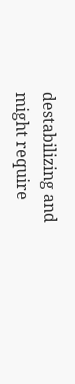destabilizing and might require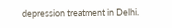depression treatment in Delhi.